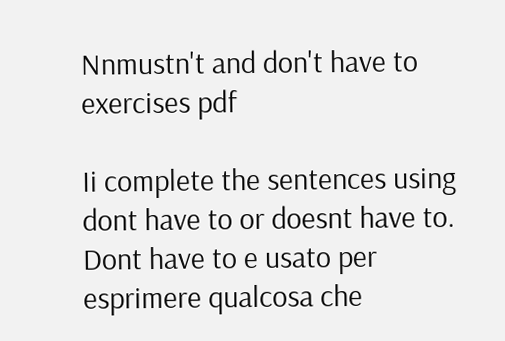Nnmustn't and don't have to exercises pdf

Ii complete the sentences using dont have to or doesnt have to. Dont have to e usato per esprimere qualcosa che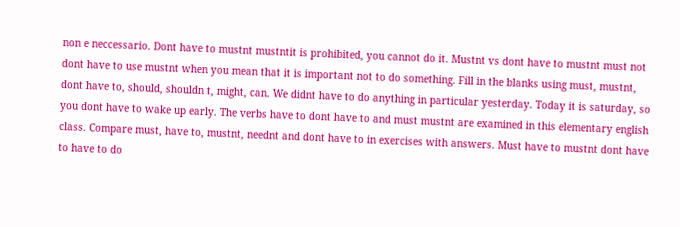non e neccessario. Dont have to mustnt mustntit is prohibited, you cannot do it. Mustnt vs dont have to mustnt must not dont have to use mustnt when you mean that it is important not to do something. Fill in the blanks using must, mustnt, dont have to, should, shouldn t, might, can. We didnt have to do anything in particular yesterday. Today it is saturday, so you dont have to wake up early. The verbs have to dont have to and must mustnt are examined in this elementary english class. Compare must, have to, mustnt, neednt and dont have to in exercises with answers. Must have to mustnt dont have to have to do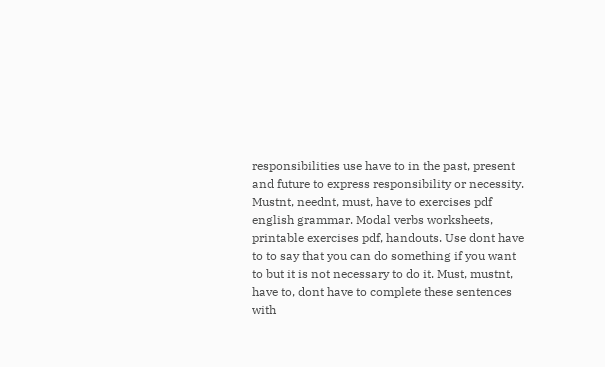responsibilities use have to in the past, present and future to express responsibility or necessity. Mustnt, neednt, must, have to exercises pdf english grammar. Modal verbs worksheets, printable exercises pdf, handouts. Use dont have to to say that you can do something if you want to but it is not necessary to do it. Must, mustnt, have to, dont have to complete these sentences with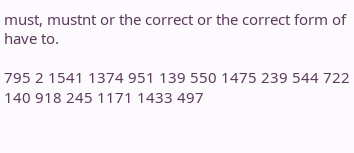must, mustnt or the correct or the correct form of have to.

795 2 1541 1374 951 139 550 1475 239 544 722 140 918 245 1171 1433 497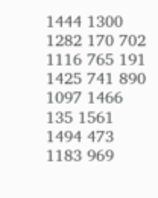1444 1300 1282 170 702 1116 765 191 1425 741 890 1097 1466 135 1561 1494 473 1183 969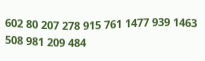602 80 207 278 915 761 1477 939 1463 508 981 209 484